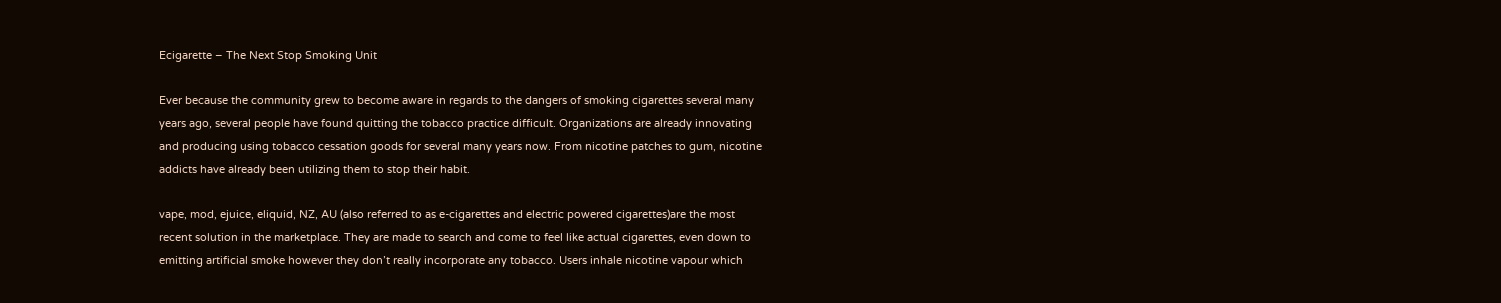Ecigarette – The Next Stop Smoking Unit

Ever because the community grew to become aware in regards to the dangers of smoking cigarettes several many years ago, several people have found quitting the tobacco practice difficult. Organizations are already innovating and producing using tobacco cessation goods for several many years now. From nicotine patches to gum, nicotine addicts have already been utilizing them to stop their habit.

vape, mod, ejuice, eliquid, NZ, AU (also referred to as e-cigarettes and electric powered cigarettes)are the most recent solution in the marketplace. They are made to search and come to feel like actual cigarettes, even down to emitting artificial smoke however they don’t really incorporate any tobacco. Users inhale nicotine vapour which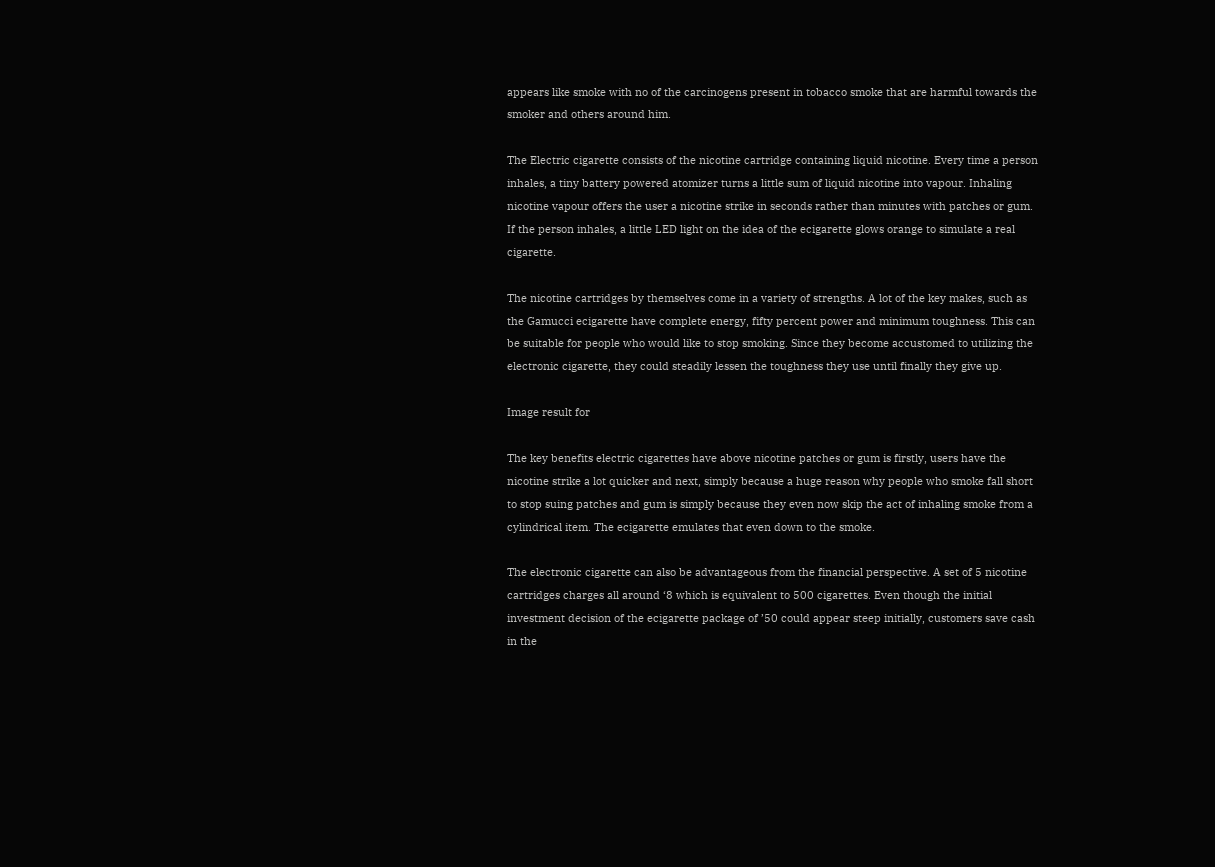appears like smoke with no of the carcinogens present in tobacco smoke that are harmful towards the smoker and others around him.

The Electric cigarette consists of the nicotine cartridge containing liquid nicotine. Every time a person inhales, a tiny battery powered atomizer turns a little sum of liquid nicotine into vapour. Inhaling nicotine vapour offers the user a nicotine strike in seconds rather than minutes with patches or gum. If the person inhales, a little LED light on the idea of the ecigarette glows orange to simulate a real cigarette.

The nicotine cartridges by themselves come in a variety of strengths. A lot of the key makes, such as the Gamucci ecigarette have complete energy, fifty percent power and minimum toughness. This can be suitable for people who would like to stop smoking. Since they become accustomed to utilizing the electronic cigarette, they could steadily lessen the toughness they use until finally they give up.

Image result for

The key benefits electric cigarettes have above nicotine patches or gum is firstly, users have the nicotine strike a lot quicker and next, simply because a huge reason why people who smoke fall short to stop suing patches and gum is simply because they even now skip the act of inhaling smoke from a cylindrical item. The ecigarette emulates that even down to the smoke.

The electronic cigarette can also be advantageous from the financial perspective. A set of 5 nicotine cartridges charges all around ‘8 which is equivalent to 500 cigarettes. Even though the initial investment decision of the ecigarette package of ’50 could appear steep initially, customers save cash in the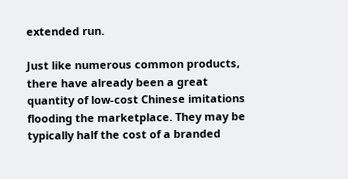extended run.

Just like numerous common products, there have already been a great quantity of low-cost Chinese imitations flooding the marketplace. They may be typically half the cost of a branded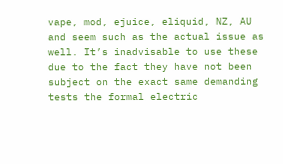vape, mod, ejuice, eliquid, NZ, AU and seem such as the actual issue as well. It’s inadvisable to use these due to the fact they have not been subject on the exact same demanding tests the formal electric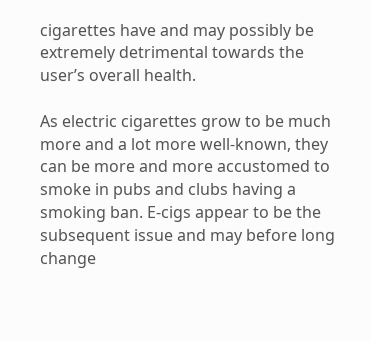cigarettes have and may possibly be extremely detrimental towards the user’s overall health.

As electric cigarettes grow to be much more and a lot more well-known, they can be more and more accustomed to smoke in pubs and clubs having a smoking ban. E-cigs appear to be the subsequent issue and may before long change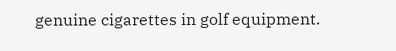genuine cigarettes in golf equipment.